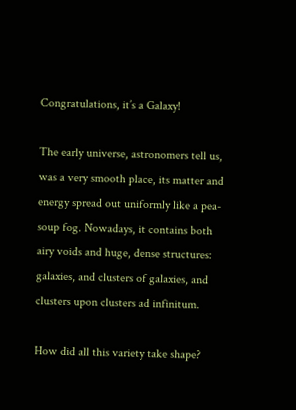Congratulations, it’s a Galaxy!

The early universe, astronomers tell us, was a very smooth place, its matter and energy spread out uniformly like a pea-soup fog. Nowadays, it contains both airy voids and huge, dense structures: galaxies, and clusters of galaxies, and clusters upon clusters ad infinitum.

How did all this variety take shape?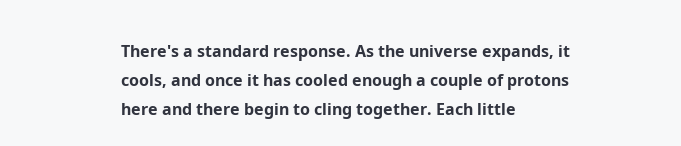There's a standard response. As the universe expands, it cools, and once it has cooled enough a couple of protons here and there begin to cling together. Each little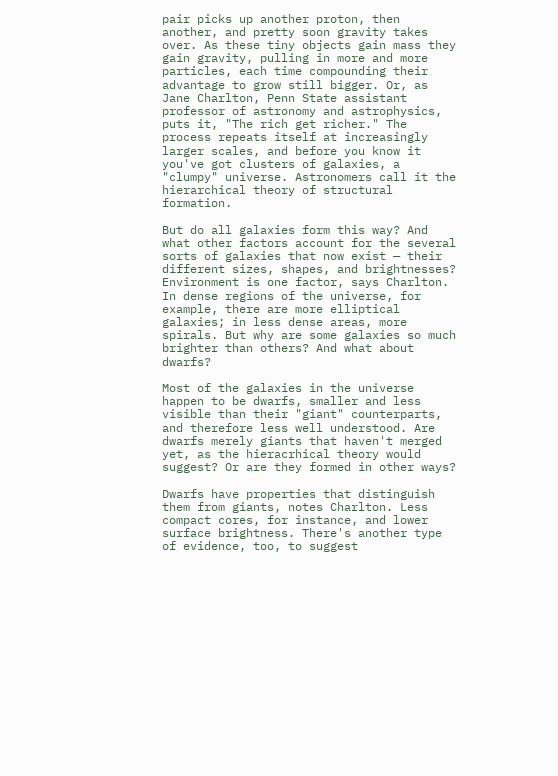pair picks up another proton, then another, and pretty soon gravity takes over. As these tiny objects gain mass they gain gravity, pulling in more and more particles, each time compounding their advantage to grow still bigger. Or, as Jane Charlton, Penn State assistant professor of astronomy and astrophysics, puts it, "The rich get richer." The process repeats itself at increasingly larger scales, and before you know it you've got clusters of galaxies, a "clumpy" universe. Astronomers call it the hierarchical theory of structural formation.

But do all galaxies form this way? And what other factors account for the several sorts of galaxies that now exist — their different sizes, shapes, and brightnesses? Environment is one factor, says Charlton. In dense regions of the universe, for example, there are more elliptical galaxies; in less dense areas, more spirals. But why are some galaxies so much brighter than others? And what about dwarfs?

Most of the galaxies in the universe happen to be dwarfs, smaller and less visible than their "giant" counterparts, and therefore less well understood. Are dwarfs merely giants that haven't merged yet, as the hieracrhical theory would suggest? Or are they formed in other ways?

Dwarfs have properties that distinguish them from giants, notes Charlton. Less compact cores, for instance, and lower surface brightness. There's another type of evidence, too, to suggest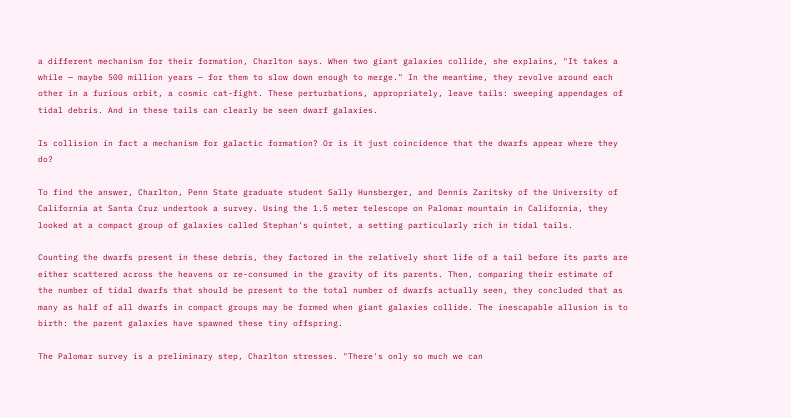a different mechanism for their formation, Charlton says. When two giant galaxies collide, she explains, "It takes a while — maybe 500 million years — for them to slow down enough to merge." In the meantime, they revolve around each other in a furious orbit, a cosmic cat-fight. These perturbations, appropriately, leave tails: sweeping appendages of tidal debris. And in these tails can clearly be seen dwarf galaxies.

Is collision in fact a mechanism for galactic formation? Or is it just coincidence that the dwarfs appear where they do?

To find the answer, Charlton, Penn State graduate student Sally Hunsberger, and Dennis Zaritsky of the University of California at Santa Cruz undertook a survey. Using the 1.5 meter telescope on Palomar mountain in California, they looked at a compact group of galaxies called Stephan's quintet, a setting particularly rich in tidal tails.

Counting the dwarfs present in these debris, they factored in the relatively short life of a tail before its parts are either scattered across the heavens or re-consumed in the gravity of its parents. Then, comparing their estimate of the number of tidal dwarfs that should be present to the total number of dwarfs actually seen, they concluded that as many as half of all dwarfs in compact groups may be formed when giant galaxies collide. The inescapable allusion is to birth: the parent galaxies have spawned these tiny offspring.

The Palomar survey is a preliminary step, Charlton stresses. "There's only so much we can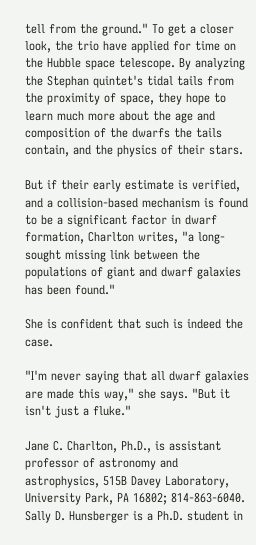tell from the ground." To get a closer look, the trio have applied for time on the Hubble space telescope. By analyzing the Stephan quintet's tidal tails from the proximity of space, they hope to learn much more about the age and composition of the dwarfs the tails contain, and the physics of their stars.

But if their early estimate is verified, and a collision-based mechanism is found to be a significant factor in dwarf formation, Charlton writes, "a long-sought missing link between the populations of giant and dwarf galaxies has been found."

She is confident that such is indeed the case.

"I'm never saying that all dwarf galaxies are made this way," she says. "But it isn't just a fluke."

Jane C. Charlton, Ph.D., is assistant professor of astronomy and astrophysics, 515B Davey Laboratory, University Park, PA 16802; 814-863-6040. Sally D. Hunsberger is a Ph.D. student in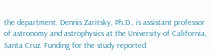the department. Dennis Zaritsky, Ph.D., is assistant professor of astronomy and astrophysics at the University of California, Santa Cruz. Funding for the study reported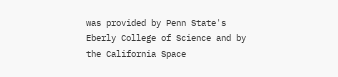was provided by Penn State's Eberly College of Science and by the California Space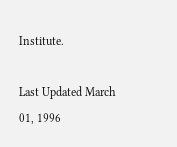Institute.

Last Updated March 01, 1996